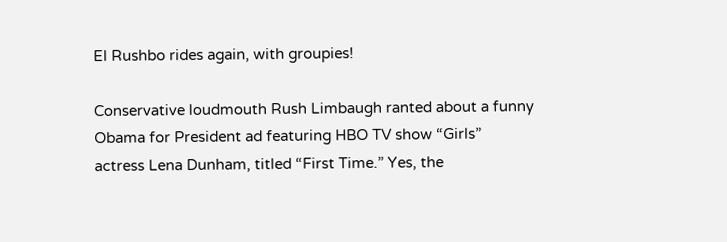El Rushbo rides again, with groupies!

Conservative loudmouth Rush Limbaugh ranted about a funny Obama for President ad featuring HBO TV show “Girls” actress Lena Dunham, titled “First Time.” Yes, the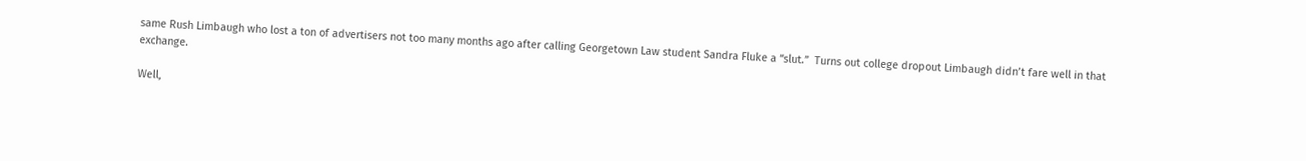same Rush Limbaugh who lost a ton of advertisers not too many months ago after calling Georgetown Law student Sandra Fluke a “slut.”  Turns out college dropout Limbaugh didn’t fare well in that exchange.

Well,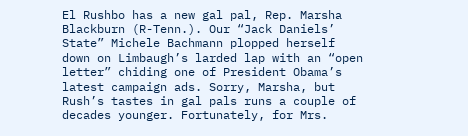El Rushbo has a new gal pal, Rep. Marsha Blackburn (R-Tenn.). Our “Jack Daniels’ State” Michele Bachmann plopped herself down on Limbaugh’s larded lap with an “open letter” chiding one of President Obama’s latest campaign ads. Sorry, Marsha, but Rush’s tastes in gal pals runs a couple of decades younger. Fortunately, for Mrs.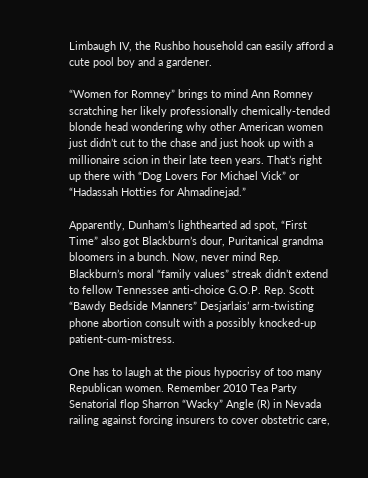Limbaugh IV, the Rushbo household can easily afford a cute pool boy and a gardener.

“Women for Romney” brings to mind Ann Romney scratching her likely professionally chemically-tended blonde head wondering why other American women just didn’t cut to the chase and just hook up with a millionaire scion in their late teen years. That’s right up there with “Dog Lovers For Michael Vick” or “Hadassah Hotties for Ahmadinejad.”

Apparently, Dunham’s lighthearted ad spot, “First Time” also got Blackburn’s dour, Puritanical grandma bloomers in a bunch. Now, never mind Rep. Blackburn’s moral “family values” streak didn’t extend to fellow Tennessee anti-choice G.O.P. Rep. Scott “Bawdy Bedside Manners” Desjarlais’ arm-twisting phone abortion consult with a possibly knocked-up patient-cum-mistress.

One has to laugh at the pious hypocrisy of too many Republican women. Remember 2010 Tea Party Senatorial flop Sharron “Wacky” Angle (R) in Nevada railing against forcing insurers to cover obstetric care,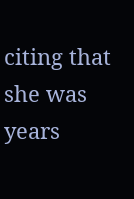citing that she was years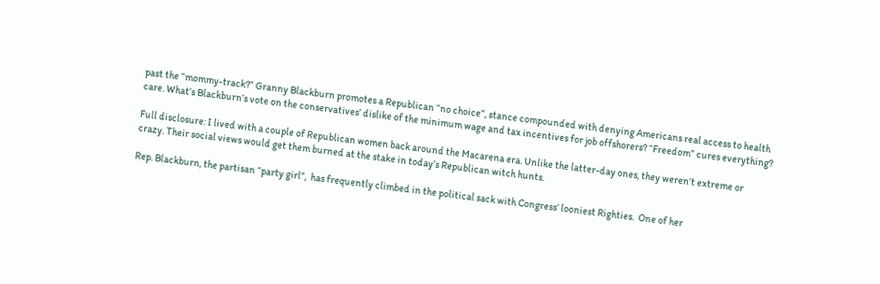past the “mommy-track?” Granny Blackburn promotes a Republican “no choice”, stance compounded with denying Americans real access to health care. What’s Blackburn’s vote on the conservatives’ dislike of the minimum wage and tax incentives for job offshorers? “Freedom” cures everything?

Full disclosure: I lived with a couple of Republican women back around the Macarena era. Unlike the latter-day ones, they weren’t extreme or crazy. Their social views would get them burned at the stake in today’s Republican witch hunts.

Rep. Blackburn, the partisan “party girl”,  has frequently climbed in the political sack with Congress’ looniest Righties.  One of her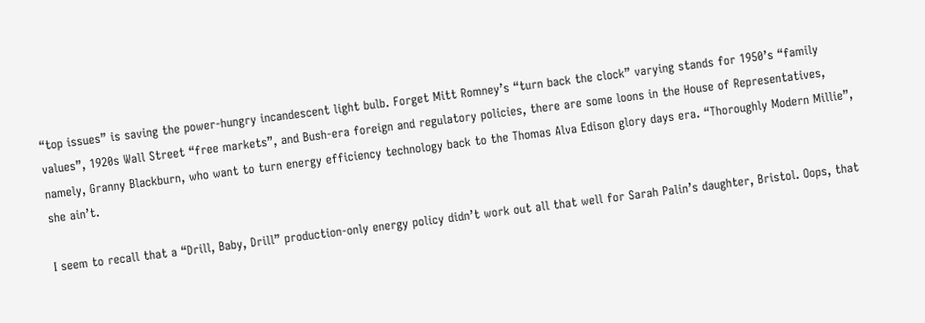“top issues” is saving the power-hungry incandescent light bulb. Forget Mitt Romney’s “turn back the clock” varying stands for 1950’s “family values”, 1920s Wall Street “free markets”, and Bush-era foreign and regulatory policies, there are some loons in the House of Representatives, namely, Granny Blackburn, who want to turn energy efficiency technology back to the Thomas Alva Edison glory days era. “Thoroughly Modern Millie”, she ain’t.

I seem to recall that a “Drill, Baby, Drill” production-only energy policy didn’t work out all that well for Sarah Palin’s daughter, Bristol. Oops, that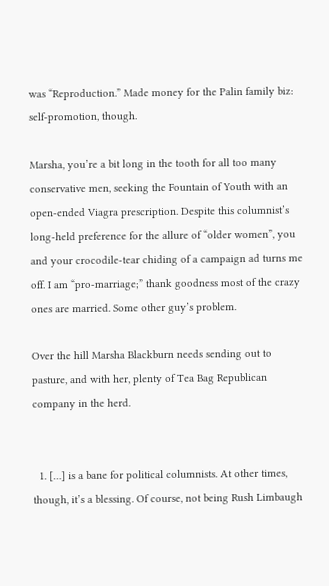was “Reproduction.” Made money for the Palin family biz: self-promotion, though.

Marsha, you’re a bit long in the tooth for all too many conservative men, seeking the Fountain of Youth with an open-ended Viagra prescription. Despite this columnist’s long-held preference for the allure of “older women”, you and your crocodile-tear chiding of a campaign ad turns me off. I am “pro-marriage;” thank goodness most of the crazy ones are married. Some other guy’s problem.

Over the hill Marsha Blackburn needs sending out to pasture, and with her, plenty of Tea Bag Republican company in the herd.


  1. […] is a bane for political columnists. At other times, though, it’s a blessing. Of course, not being Rush Limbaugh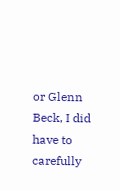or Glenn Beck, I did have to carefully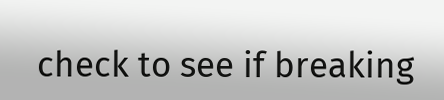check to see if breaking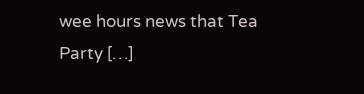wee hours news that Tea Party […]